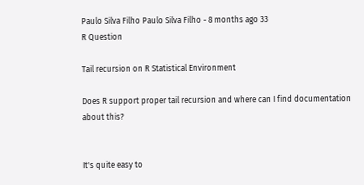Paulo Silva Filho Paulo Silva Filho - 8 months ago 33
R Question

Tail recursion on R Statistical Environment

Does R support proper tail recursion and where can I find documentation about this?


It's quite easy to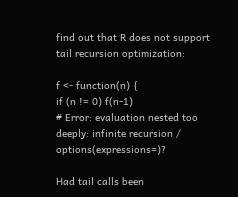find out that R does not support tail recursion optimization:

f <- function(n) {
if (n != 0) f(n-1)
# Error: evaluation nested too deeply: infinite recursion / options(expressions=)?

Had tail calls been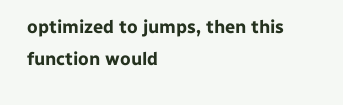optimized to jumps, then this function would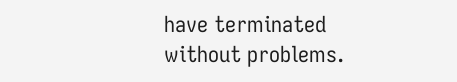have terminated without problems.